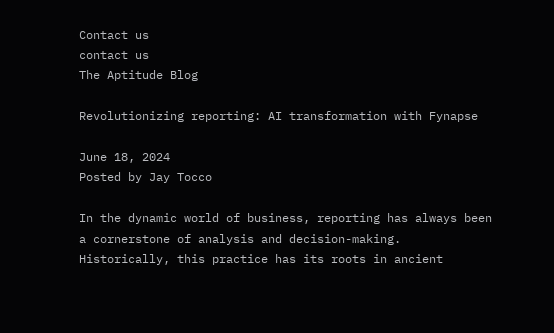Contact us
contact us
The Aptitude Blog

Revolutionizing reporting: AI transformation with Fynapse

June 18, 2024
Posted by Jay Tocco

In the dynamic world of business, reporting has always been a cornerstone of analysis and decision-making. Historically, this practice has its roots in ancient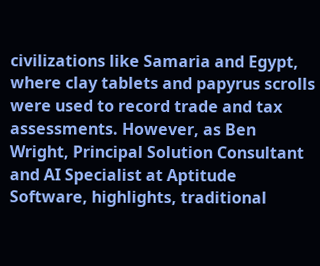civilizations like Samaria and Egypt, where clay tablets and papyrus scrolls were used to record trade and tax assessments. However, as Ben Wright, Principal Solution Consultant and AI Specialist at Aptitude Software, highlights, traditional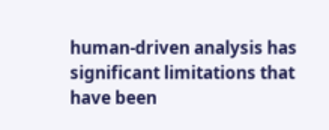human-driven analysis has significant limitations that have been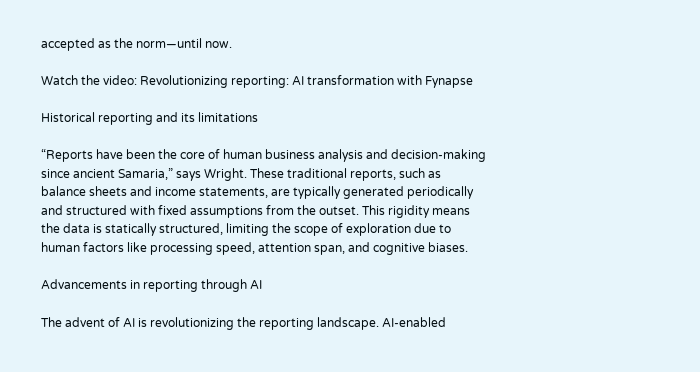accepted as the norm—until now.

Watch the video: Revolutionizing reporting: AI transformation with Fynapse

Historical reporting and its limitations

“Reports have been the core of human business analysis and decision-making since ancient Samaria,” says Wright. These traditional reports, such as balance sheets and income statements, are typically generated periodically and structured with fixed assumptions from the outset. This rigidity means the data is statically structured, limiting the scope of exploration due to human factors like processing speed, attention span, and cognitive biases.

Advancements in reporting through AI

The advent of AI is revolutionizing the reporting landscape. AI-enabled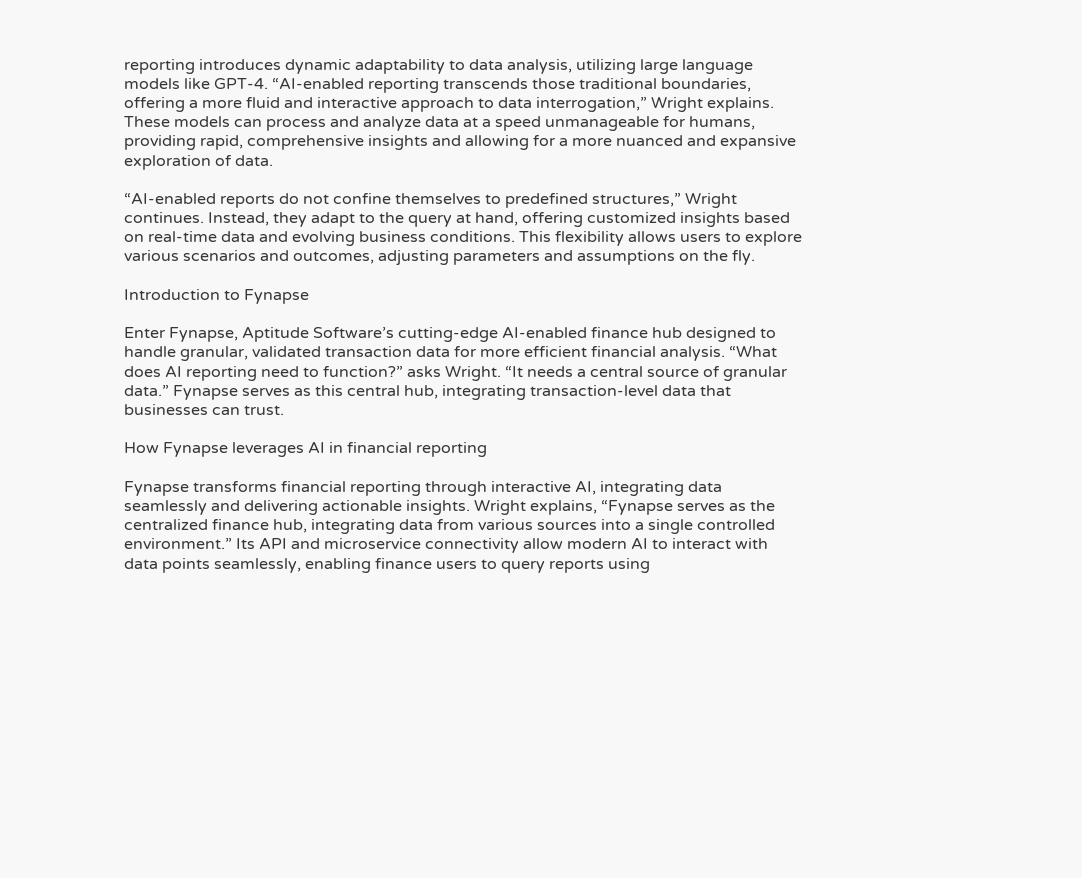reporting introduces dynamic adaptability to data analysis, utilizing large language models like GPT-4. “AI-enabled reporting transcends those traditional boundaries, offering a more fluid and interactive approach to data interrogation,” Wright explains. These models can process and analyze data at a speed unmanageable for humans, providing rapid, comprehensive insights and allowing for a more nuanced and expansive exploration of data.

“AI-enabled reports do not confine themselves to predefined structures,” Wright continues. Instead, they adapt to the query at hand, offering customized insights based on real-time data and evolving business conditions. This flexibility allows users to explore various scenarios and outcomes, adjusting parameters and assumptions on the fly.

Introduction to Fynapse

Enter Fynapse, Aptitude Software’s cutting-edge AI-enabled finance hub designed to handle granular, validated transaction data for more efficient financial analysis. “What does AI reporting need to function?” asks Wright. “It needs a central source of granular data.” Fynapse serves as this central hub, integrating transaction-level data that businesses can trust.

How Fynapse leverages AI in financial reporting

Fynapse transforms financial reporting through interactive AI, integrating data seamlessly and delivering actionable insights. Wright explains, “Fynapse serves as the centralized finance hub, integrating data from various sources into a single controlled environment.” Its API and microservice connectivity allow modern AI to interact with data points seamlessly, enabling finance users to query reports using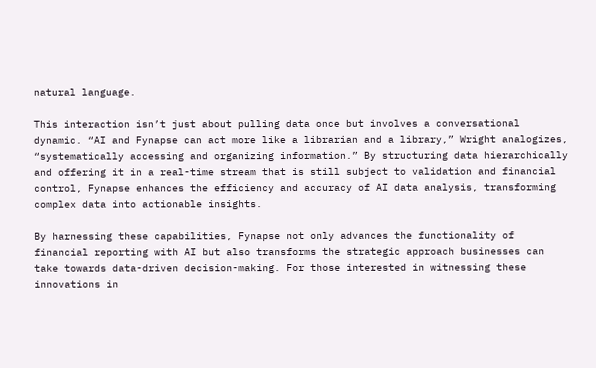natural language.

This interaction isn’t just about pulling data once but involves a conversational dynamic. “AI and Fynapse can act more like a librarian and a library,” Wright analogizes, “systematically accessing and organizing information.” By structuring data hierarchically and offering it in a real-time stream that is still subject to validation and financial control, Fynapse enhances the efficiency and accuracy of AI data analysis, transforming complex data into actionable insights.

By harnessing these capabilities, Fynapse not only advances the functionality of financial reporting with AI but also transforms the strategic approach businesses can take towards data-driven decision-making. For those interested in witnessing these innovations in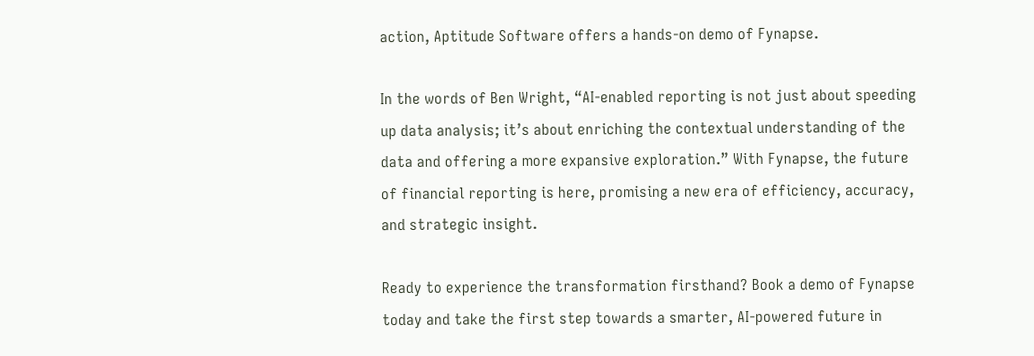action, Aptitude Software offers a hands-on demo of Fynapse.

In the words of Ben Wright, “AI-enabled reporting is not just about speeding up data analysis; it’s about enriching the contextual understanding of the data and offering a more expansive exploration.” With Fynapse, the future of financial reporting is here, promising a new era of efficiency, accuracy, and strategic insight.

Ready to experience the transformation firsthand? Book a demo of Fynapse today and take the first step towards a smarter, AI-powered future in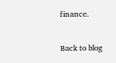finance.

Back to blog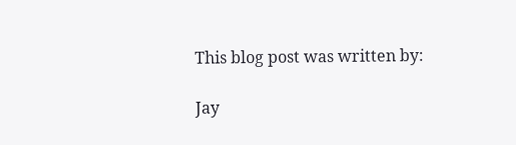This blog post was written by:

Jay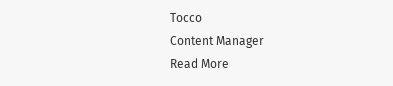Tocco
Content Manager
Read More